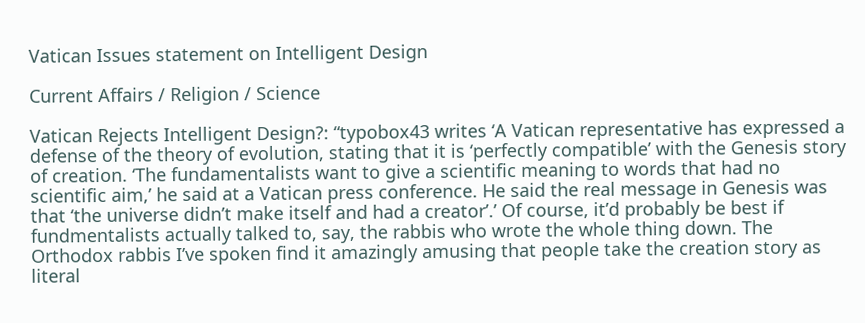Vatican Issues statement on Intelligent Design

Current Affairs / Religion / Science

Vatican Rejects Intelligent Design?: “typobox43 writes ‘A Vatican representative has expressed a defense of the theory of evolution, stating that it is ‘perfectly compatible’ with the Genesis story of creation. ‘The fundamentalists want to give a scientific meaning to words that had no scientific aim,’ he said at a Vatican press conference. He said the real message in Genesis was that ‘the universe didn’t make itself and had a creator’.’ Of course, it’d probably be best if fundmentalists actually talked to, say, the rabbis who wrote the whole thing down. The Orthodox rabbis I’ve spoken find it amazingly amusing that people take the creation story as literal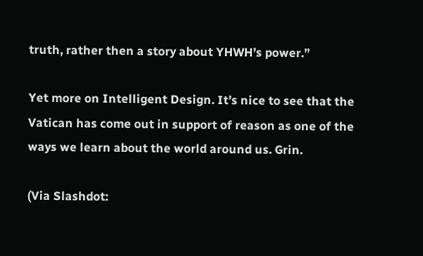truth, rather then a story about YHWH’s power.”

Yet more on Intelligent Design. It’s nice to see that the Vatican has come out in support of reason as one of the ways we learn about the world around us. Grin.

(Via Slashdot: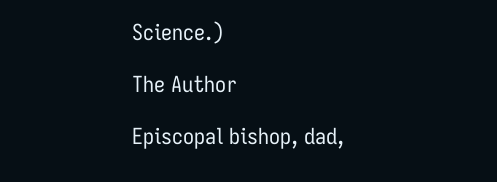Science.)

The Author

Episcopal bishop, dad,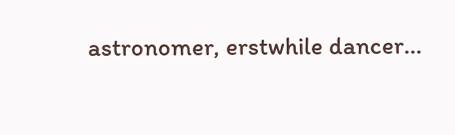astronomer, erstwhile dancer...